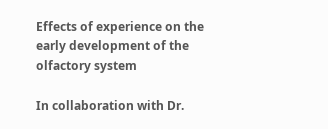Effects of experience on the early development of the olfactory system

In collaboration with Dr.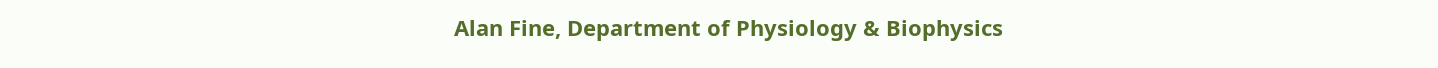Alan Fine, Department of Physiology & Biophysics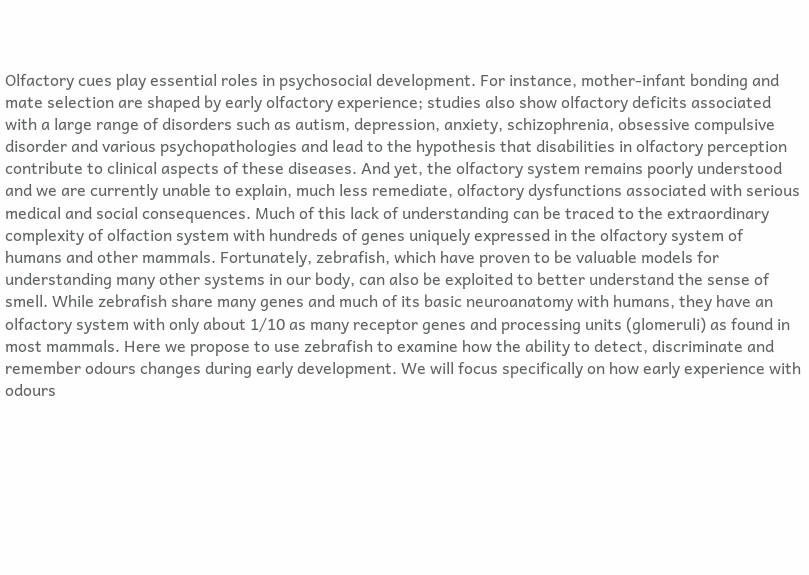Olfactory cues play essential roles in psychosocial development. For instance, mother-infant bonding and mate selection are shaped by early olfactory experience; studies also show olfactory deficits associated with a large range of disorders such as autism, depression, anxiety, schizophrenia, obsessive compulsive disorder and various psychopathologies and lead to the hypothesis that disabilities in olfactory perception contribute to clinical aspects of these diseases. And yet, the olfactory system remains poorly understood and we are currently unable to explain, much less remediate, olfactory dysfunctions associated with serious medical and social consequences. Much of this lack of understanding can be traced to the extraordinary complexity of olfaction system with hundreds of genes uniquely expressed in the olfactory system of humans and other mammals. Fortunately, zebrafish, which have proven to be valuable models for understanding many other systems in our body, can also be exploited to better understand the sense of smell. While zebrafish share many genes and much of its basic neuroanatomy with humans, they have an olfactory system with only about 1/10 as many receptor genes and processing units (glomeruli) as found in most mammals. Here we propose to use zebrafish to examine how the ability to detect, discriminate and remember odours changes during early development. We will focus specifically on how early experience with odours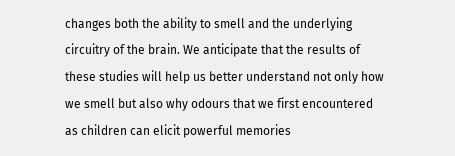changes both the ability to smell and the underlying circuitry of the brain. We anticipate that the results of these studies will help us better understand not only how we smell but also why odours that we first encountered as children can elicit powerful memories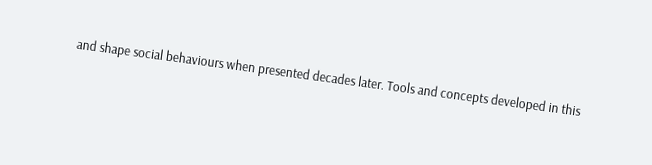and shape social behaviours when presented decades later. Tools and concepts developed in this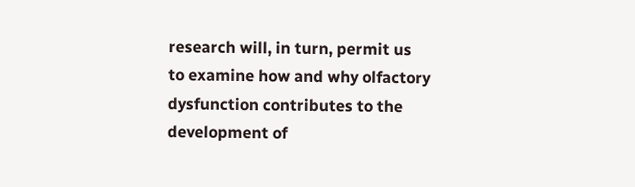research will, in turn, permit us to examine how and why olfactory dysfunction contributes to the development of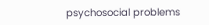psychosocial problems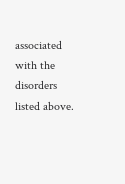associated with the disorders listed above.